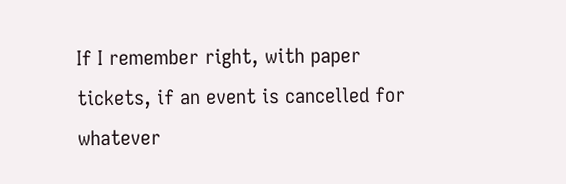If I remember right, with paper tickets, if an event is cancelled for whatever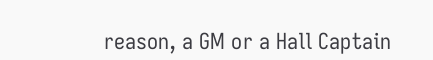reason, a GM or a Hall Captain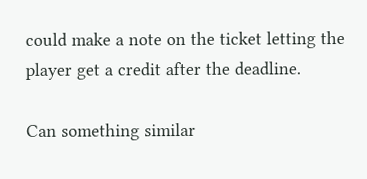could make a note on the ticket letting the player get a credit after the deadline.

Can something similar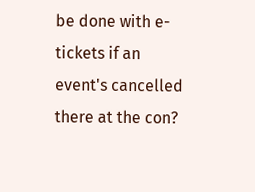be done with e-tickets if an event's cancelled there at the con?